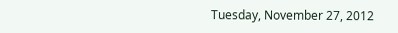Tuesday, November 27, 2012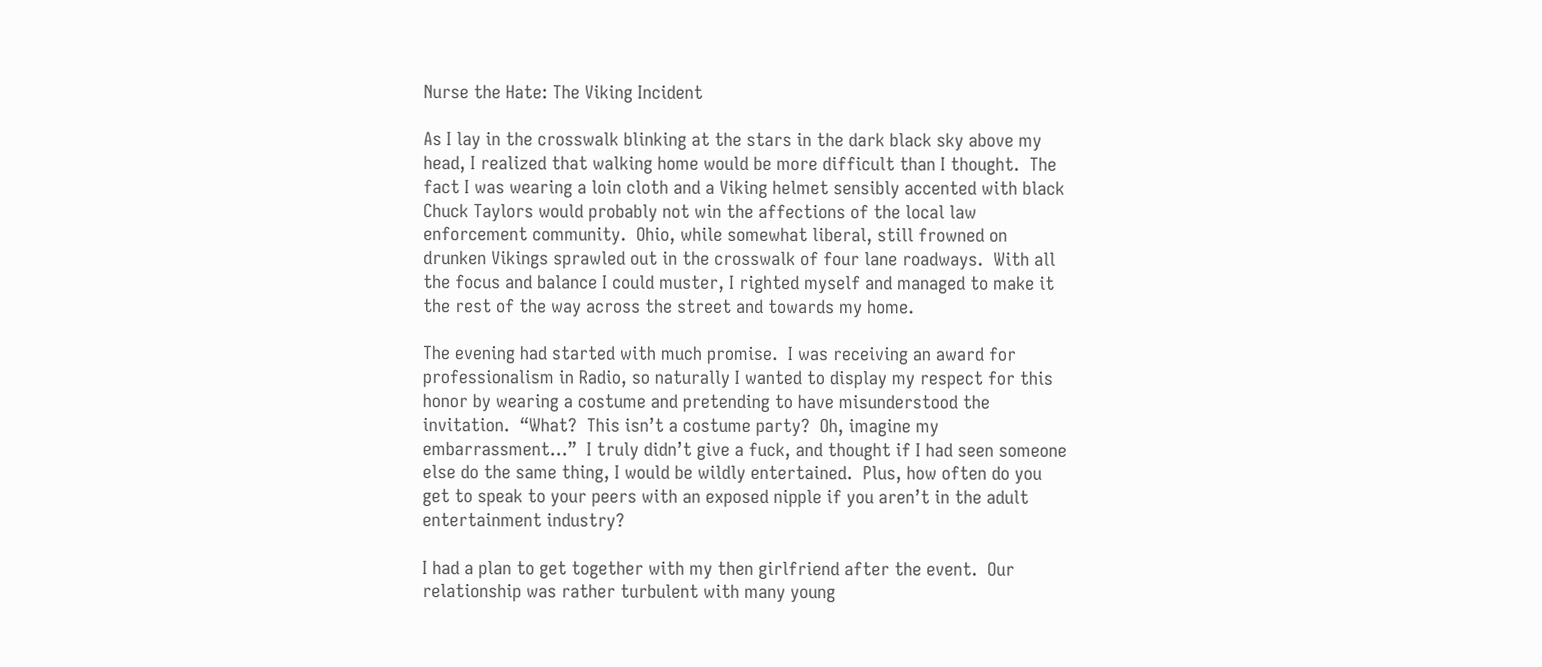Nurse the Hate: The Viking Incident

As I lay in the crosswalk blinking at the stars in the dark black sky above my head, I realized that walking home would be more difficult than I thought.  The fact I was wearing a loin cloth and a Viking helmet sensibly accented with black Chuck Taylors would probably not win the affections of the local law enforcement community.  Ohio, while somewhat liberal, still frowned on drunken Vikings sprawled out in the crosswalk of four lane roadways.  With all the focus and balance I could muster, I righted myself and managed to make it the rest of the way across the street and towards my home.

The evening had started with much promise.  I was receiving an award for professionalism in Radio, so naturally I wanted to display my respect for this honor by wearing a costume and pretending to have misunderstood the invitation.  “What?  This isn’t a costume party?  Oh, imagine my embarrassment…”  I truly didn’t give a fuck, and thought if I had seen someone else do the same thing, I would be wildly entertained.  Plus, how often do you get to speak to your peers with an exposed nipple if you aren’t in the adult entertainment industry?

I had a plan to get together with my then girlfriend after the event.  Our relationship was rather turbulent with many young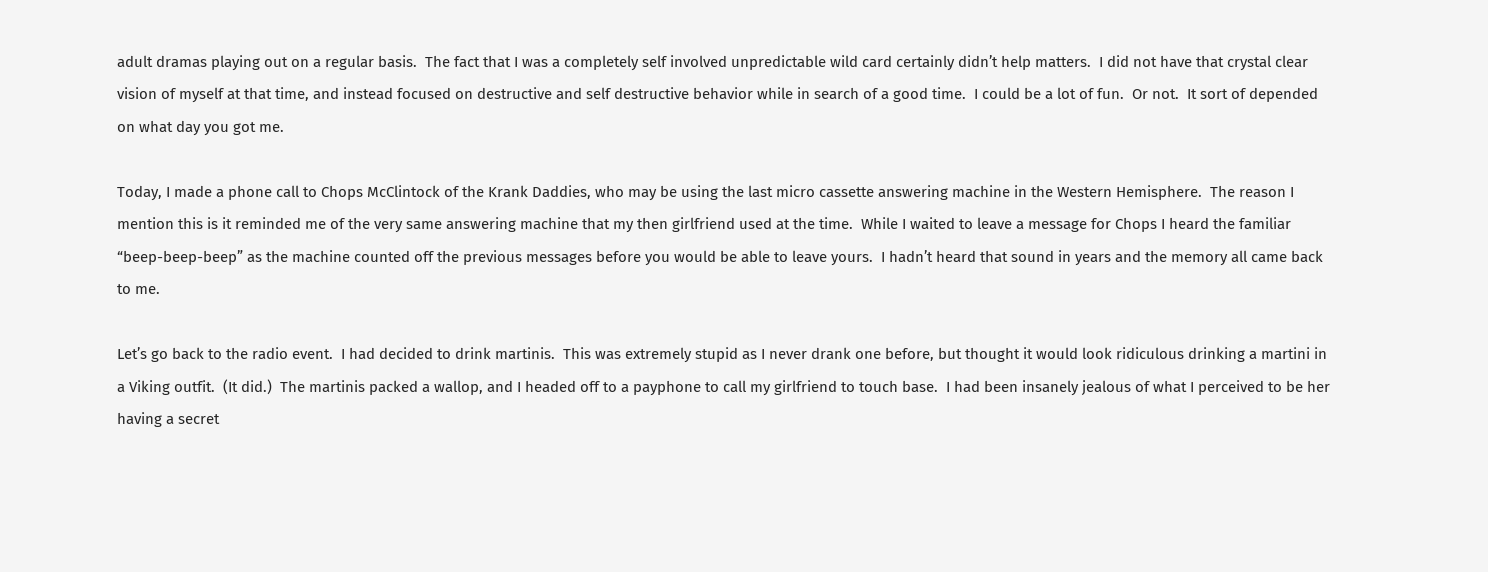adult dramas playing out on a regular basis.  The fact that I was a completely self involved unpredictable wild card certainly didn’t help matters.  I did not have that crystal clear vision of myself at that time, and instead focused on destructive and self destructive behavior while in search of a good time.  I could be a lot of fun.  Or not.  It sort of depended on what day you got me.

Today, I made a phone call to Chops McClintock of the Krank Daddies, who may be using the last micro cassette answering machine in the Western Hemisphere.  The reason I mention this is it reminded me of the very same answering machine that my then girlfriend used at the time.  While I waited to leave a message for Chops I heard the familiar “beep-beep-beep” as the machine counted off the previous messages before you would be able to leave yours.  I hadn’t heard that sound in years and the memory all came back to me.

Let’s go back to the radio event.  I had decided to drink martinis.  This was extremely stupid as I never drank one before, but thought it would look ridiculous drinking a martini in a Viking outfit.  (It did.)  The martinis packed a wallop, and I headed off to a payphone to call my girlfriend to touch base.  I had been insanely jealous of what I perceived to be her having a secret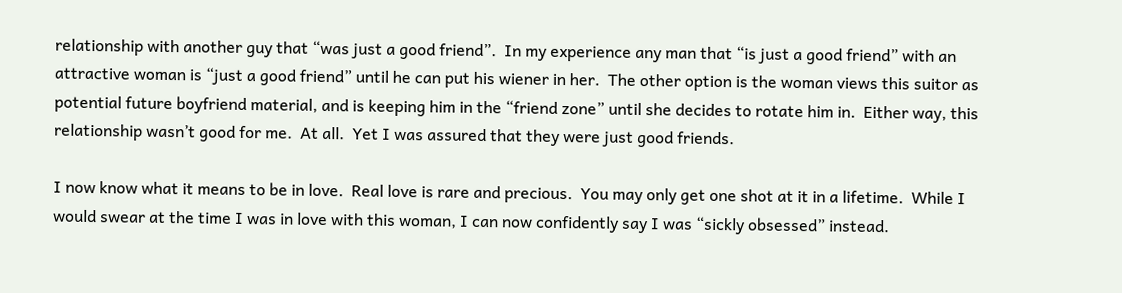relationship with another guy that “was just a good friend”.  In my experience any man that “is just a good friend” with an attractive woman is “just a good friend” until he can put his wiener in her.  The other option is the woman views this suitor as potential future boyfriend material, and is keeping him in the “friend zone” until she decides to rotate him in.  Either way, this relationship wasn’t good for me.  At all.  Yet I was assured that they were just good friends.

I now know what it means to be in love.  Real love is rare and precious.  You may only get one shot at it in a lifetime.  While I would swear at the time I was in love with this woman, I can now confidently say I was “sickly obsessed” instead.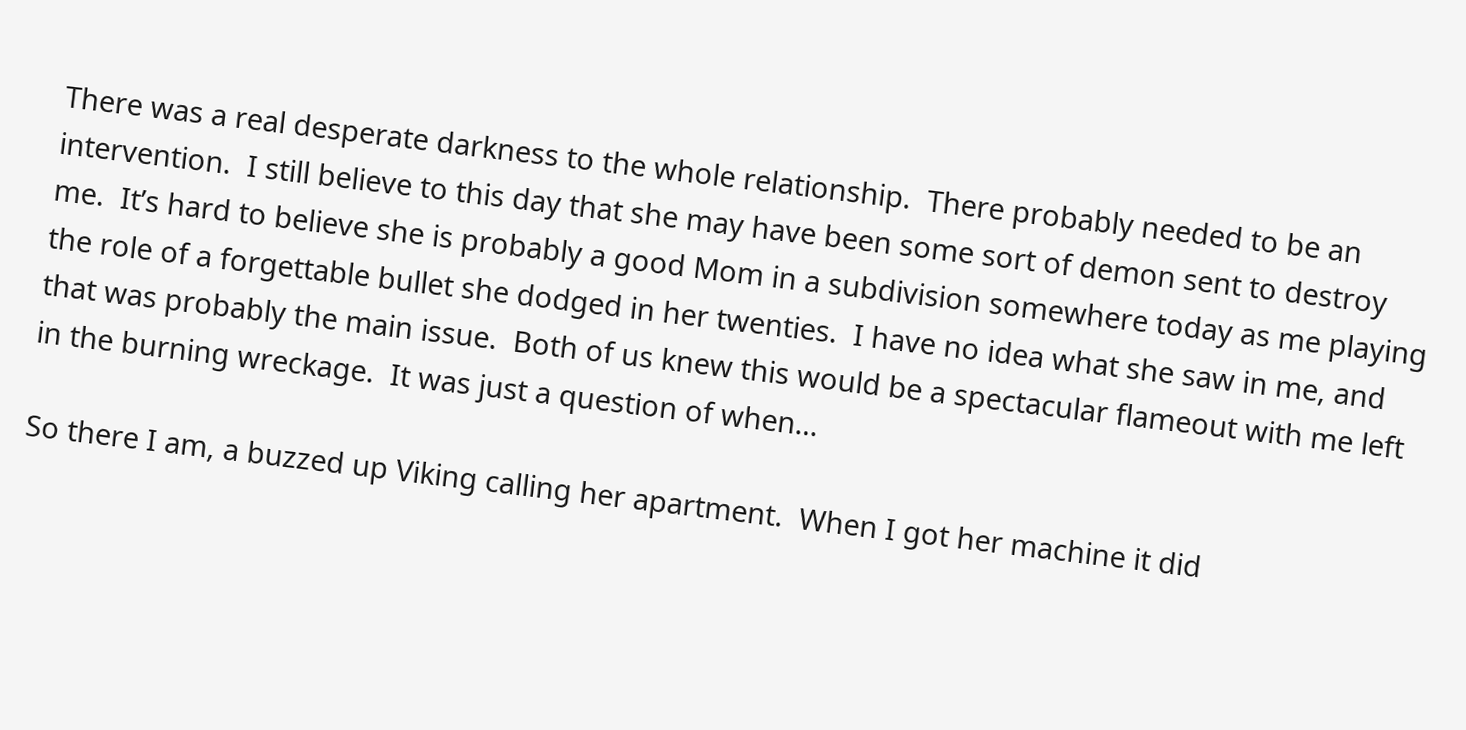There was a real desperate darkness to the whole relationship.  There probably needed to be an intervention.  I still believe to this day that she may have been some sort of demon sent to destroy me.  It’s hard to believe she is probably a good Mom in a subdivision somewhere today as me playing the role of a forgettable bullet she dodged in her twenties.  I have no idea what she saw in me, and that was probably the main issue.  Both of us knew this would be a spectacular flameout with me left in the burning wreckage.  It was just a question of when…

So there I am, a buzzed up Viking calling her apartment.  When I got her machine it did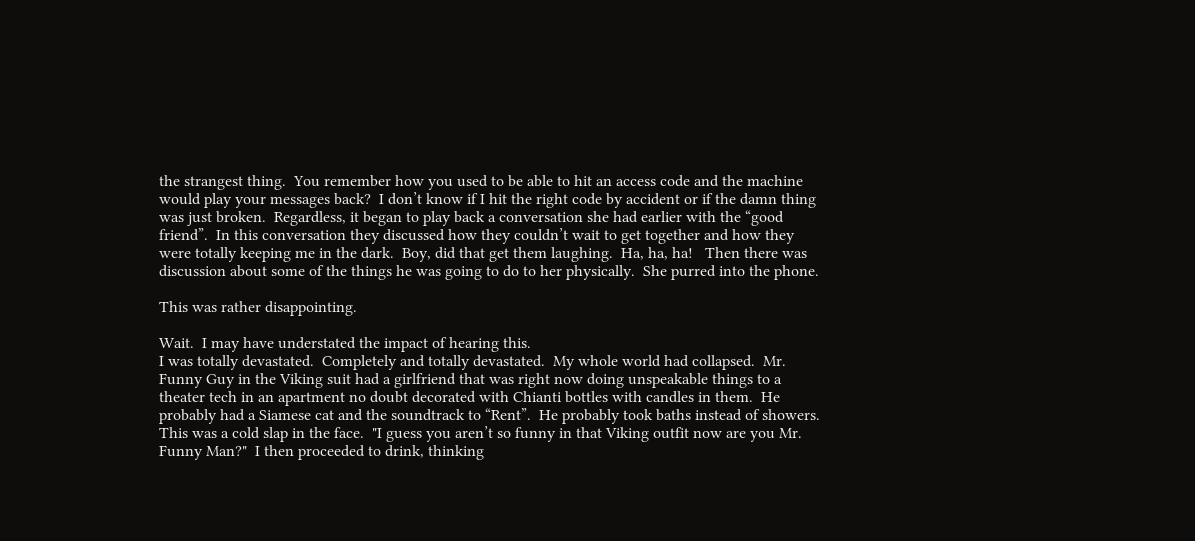the strangest thing.  You remember how you used to be able to hit an access code and the machine would play your messages back?  I don’t know if I hit the right code by accident or if the damn thing was just broken.  Regardless, it began to play back a conversation she had earlier with the “good friend”.  In this conversation they discussed how they couldn’t wait to get together and how they were totally keeping me in the dark.  Boy, did that get them laughing.  Ha, ha, ha!   Then there was discussion about some of the things he was going to do to her physically.  She purred into the phone.

This was rather disappointing.

Wait.  I may have understated the impact of hearing this.
I was totally devastated.  Completely and totally devastated.  My whole world had collapsed.  Mr. Funny Guy in the Viking suit had a girlfriend that was right now doing unspeakable things to a theater tech in an apartment no doubt decorated with Chianti bottles with candles in them.  He probably had a Siamese cat and the soundtrack to “Rent”.  He probably took baths instead of showers.  This was a cold slap in the face.  "I guess you aren’t so funny in that Viking outfit now are you Mr. Funny Man?"  I then proceeded to drink, thinking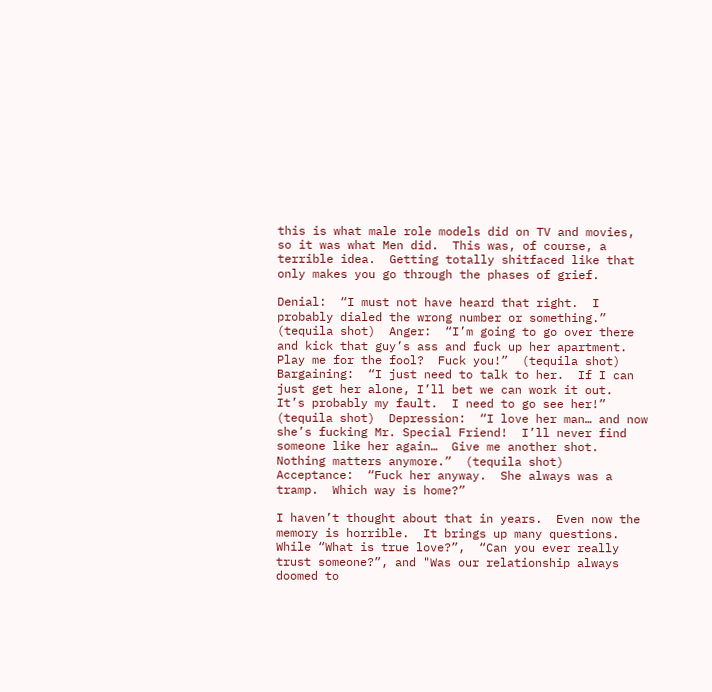this is what male role models did on TV and movies, so it was what Men did.  This was, of course, a terrible idea.  Getting totally shitfaced like that only makes you go through the phases of grief.

Denial:  “I must not have heard that right.  I probably dialed the wrong number or something.” (tequila shot)  Anger:  “I’m going to go over there and kick that guy’s ass and fuck up her apartment.  Play me for the fool?  Fuck you!”  (tequila shot) Bargaining:  “I just need to talk to her.  If I can just get her alone, I’ll bet we can work it out.  It’s probably my fault.  I need to go see her!” (tequila shot)  Depression:  “I love her man… and now she’s fucking Mr. Special Friend!  I’ll never find someone like her again…  Give me another shot.  Nothing matters anymore.”  (tequila shot)  Acceptance:  “Fuck her anyway.  She always was a tramp.  Which way is home?”

I haven’t thought about that in years.  Even now the memory is horrible.  It brings up many questions.  While “What is true love?”,  “Can you ever really trust someone?”, and "Was our relationship always doomed to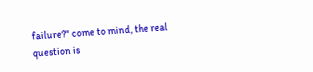failure?" come to mind, the real question is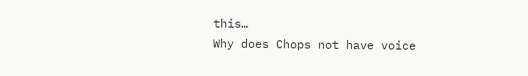this…
Why does Chops not have voice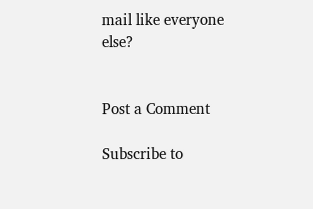mail like everyone else?


Post a Comment

Subscribe to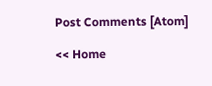Post Comments [Atom]

<< Home